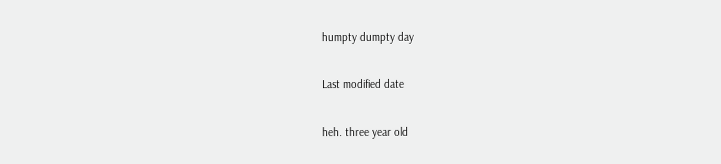humpty dumpty day

Last modified date

heh. three year old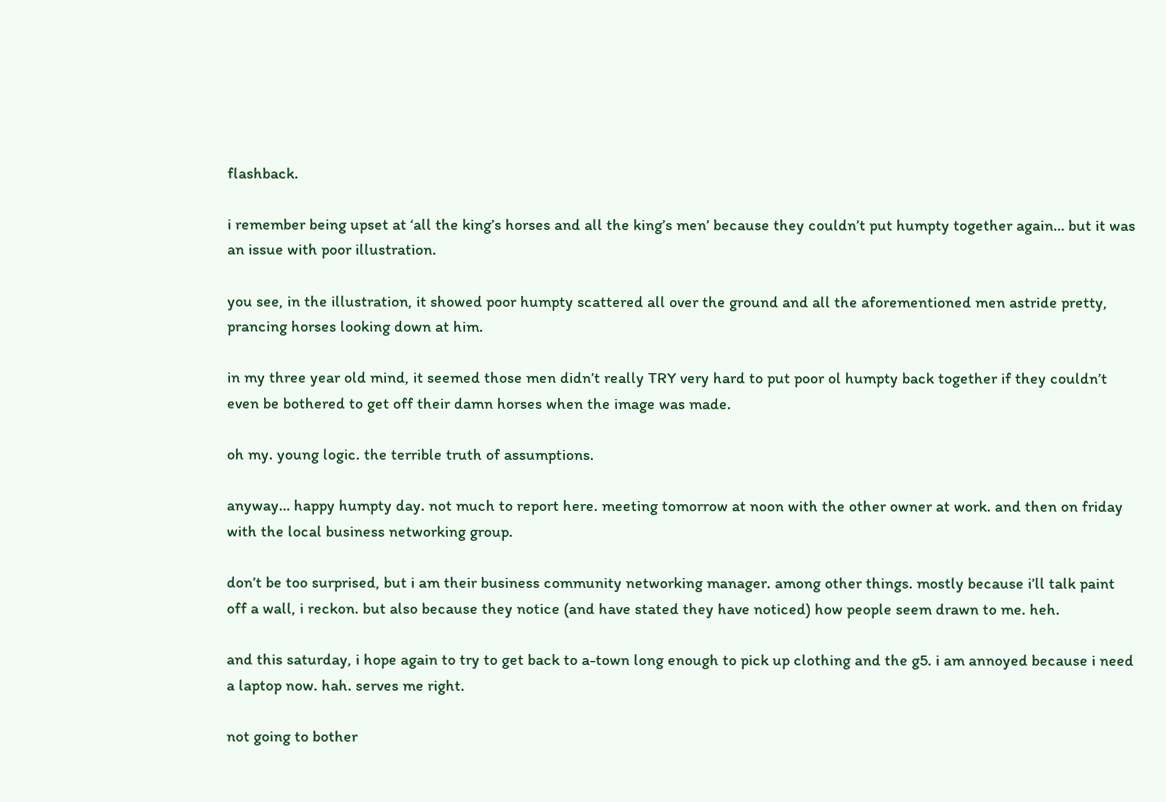flashback.

i remember being upset at ‘all the king’s horses and all the king’s men’ because they couldn’t put humpty together again… but it was an issue with poor illustration.

you see, in the illustration, it showed poor humpty scattered all over the ground and all the aforementioned men astride pretty, prancing horses looking down at him.

in my three year old mind, it seemed those men didn’t really TRY very hard to put poor ol humpty back together if they couldn’t even be bothered to get off their damn horses when the image was made.

oh my. young logic. the terrible truth of assumptions.

anyway… happy humpty day. not much to report here. meeting tomorrow at noon with the other owner at work. and then on friday with the local business networking group.

don’t be too surprised, but i am their business community networking manager. among other things. mostly because i’ll talk paint off a wall, i reckon. but also because they notice (and have stated they have noticed) how people seem drawn to me. heh.

and this saturday, i hope again to try to get back to a-town long enough to pick up clothing and the g5. i am annoyed because i need a laptop now. hah. serves me right.

not going to bother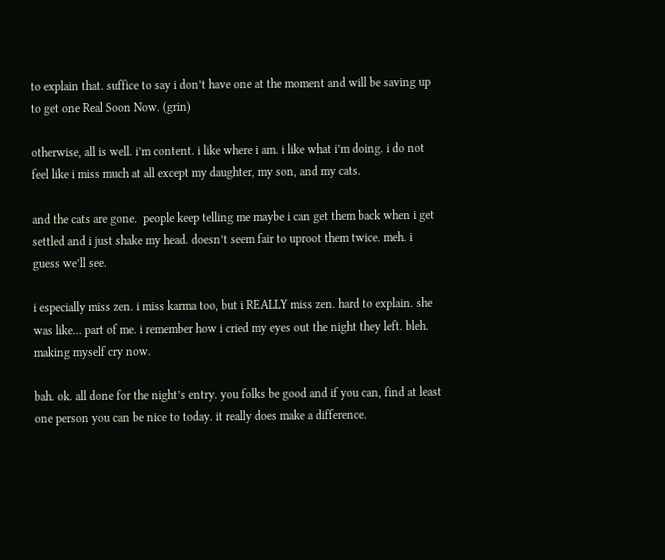to explain that. suffice to say i don’t have one at the moment and will be saving up to get one Real Soon Now. (grin)

otherwise, all is well. i’m content. i like where i am. i like what i’m doing. i do not feel like i miss much at all except my daughter, my son, and my cats.

and the cats are gone.  people keep telling me maybe i can get them back when i get settled and i just shake my head. doesn’t seem fair to uproot them twice. meh. i guess we’ll see.

i especially miss zen. i miss karma too, but i REALLY miss zen. hard to explain. she was like… part of me. i remember how i cried my eyes out the night they left. bleh. making myself cry now.

bah. ok. all done for the night’s entry. you folks be good and if you can, find at least one person you can be nice to today. it really does make a difference.